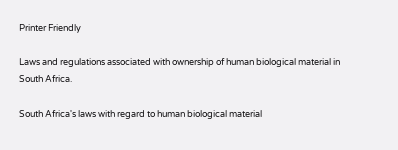Printer Friendly

Laws and regulations associated with ownership of human biological material in South Africa.

South Africa's laws with regard to human biological material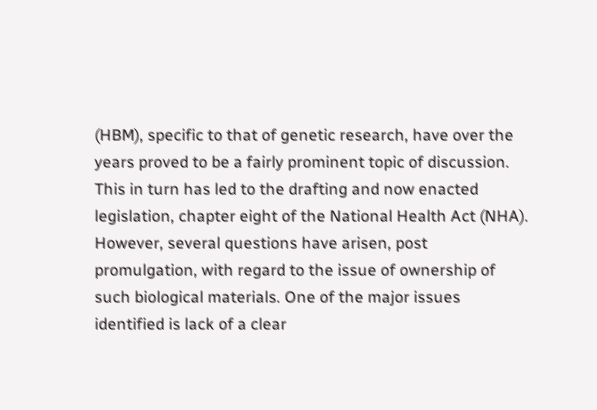(HBM), specific to that of genetic research, have over the years proved to be a fairly prominent topic of discussion. This in turn has led to the drafting and now enacted legislation, chapter eight of the National Health Act (NHA). However, several questions have arisen, post promulgation, with regard to the issue of ownership of such biological materials. One of the major issues identified is lack of a clear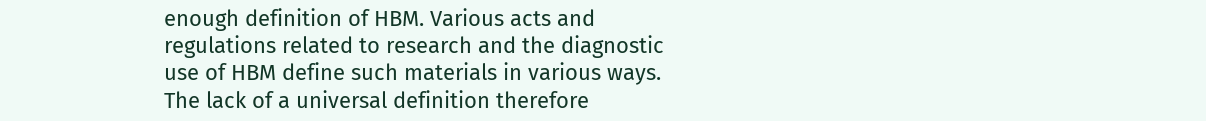enough definition of HBM. Various acts and regulations related to research and the diagnostic use of HBM define such materials in various ways. The lack of a universal definition therefore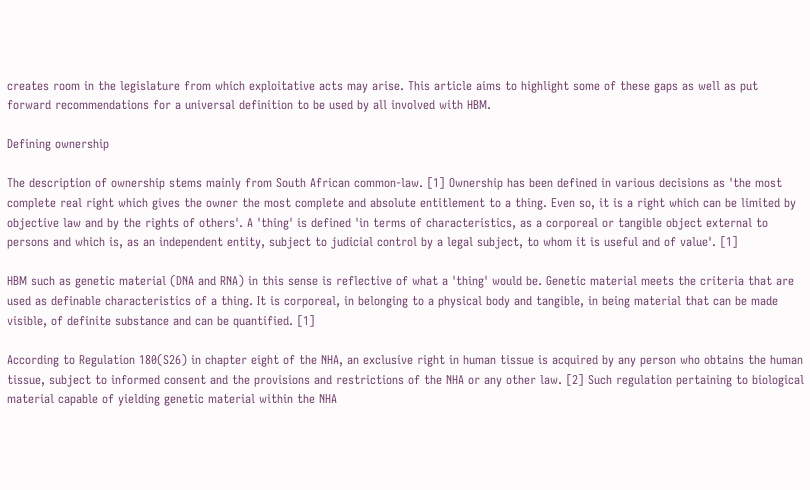creates room in the legislature from which exploitative acts may arise. This article aims to highlight some of these gaps as well as put forward recommendations for a universal definition to be used by all involved with HBM.

Defining ownership

The description of ownership stems mainly from South African common-law. [1] Ownership has been defined in various decisions as 'the most complete real right which gives the owner the most complete and absolute entitlement to a thing. Even so, it is a right which can be limited by objective law and by the rights of others'. A 'thing' is defined 'in terms of characteristics, as a corporeal or tangible object external to persons and which is, as an independent entity, subject to judicial control by a legal subject, to whom it is useful and of value'. [1]

HBM such as genetic material (DNA and RNA) in this sense is reflective of what a 'thing' would be. Genetic material meets the criteria that are used as definable characteristics of a thing. It is corporeal, in belonging to a physical body and tangible, in being material that can be made visible, of definite substance and can be quantified. [1]

According to Regulation 180(S26) in chapter eight of the NHA, an exclusive right in human tissue is acquired by any person who obtains the human tissue, subject to informed consent and the provisions and restrictions of the NHA or any other law. [2] Such regulation pertaining to biological material capable of yielding genetic material within the NHA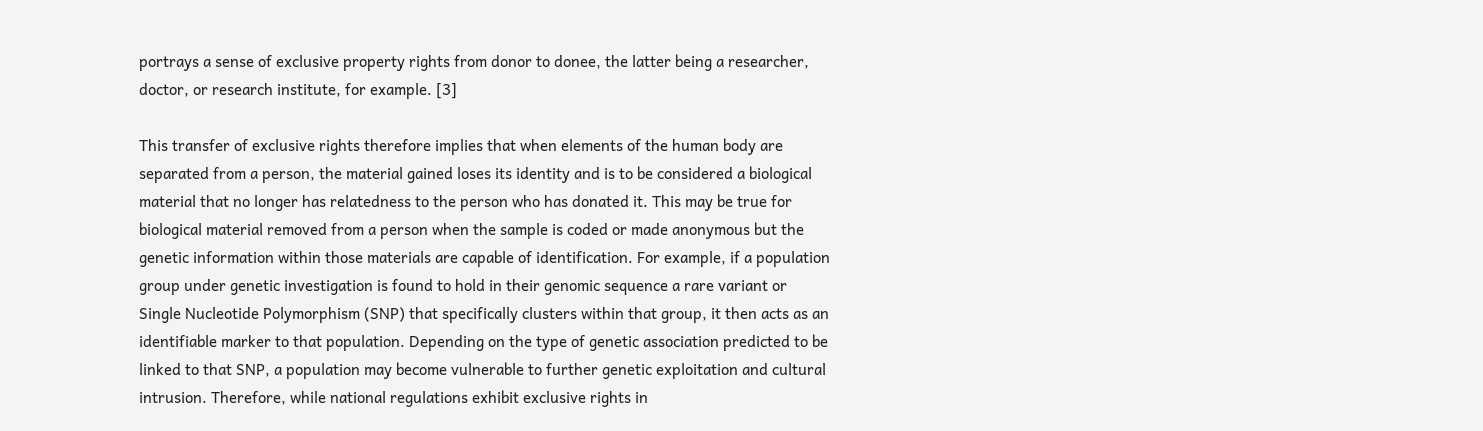portrays a sense of exclusive property rights from donor to donee, the latter being a researcher, doctor, or research institute, for example. [3]

This transfer of exclusive rights therefore implies that when elements of the human body are separated from a person, the material gained loses its identity and is to be considered a biological material that no longer has relatedness to the person who has donated it. This may be true for biological material removed from a person when the sample is coded or made anonymous but the genetic information within those materials are capable of identification. For example, if a population group under genetic investigation is found to hold in their genomic sequence a rare variant or Single Nucleotide Polymorphism (SNP) that specifically clusters within that group, it then acts as an identifiable marker to that population. Depending on the type of genetic association predicted to be linked to that SNP, a population may become vulnerable to further genetic exploitation and cultural intrusion. Therefore, while national regulations exhibit exclusive rights in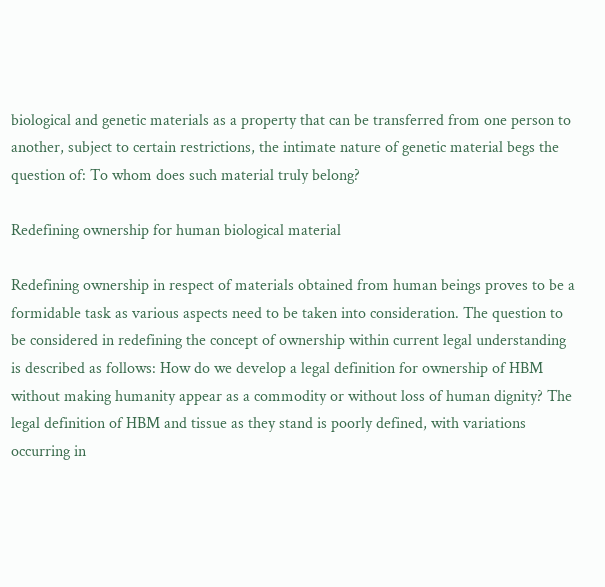biological and genetic materials as a property that can be transferred from one person to another, subject to certain restrictions, the intimate nature of genetic material begs the question of: To whom does such material truly belong?

Redefining ownership for human biological material

Redefining ownership in respect of materials obtained from human beings proves to be a formidable task as various aspects need to be taken into consideration. The question to be considered in redefining the concept of ownership within current legal understanding is described as follows: How do we develop a legal definition for ownership of HBM without making humanity appear as a commodity or without loss of human dignity? The legal definition of HBM and tissue as they stand is poorly defined, with variations occurring in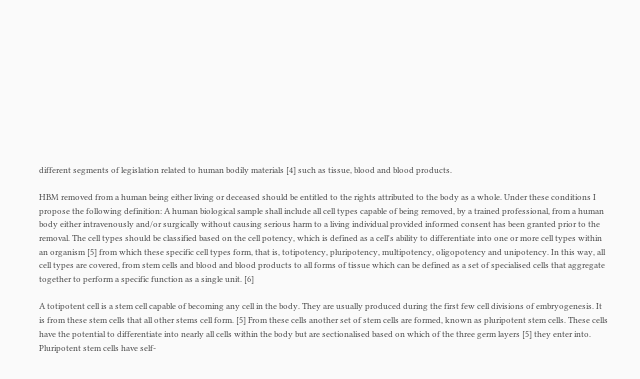different segments of legislation related to human bodily materials [4] such as tissue, blood and blood products.

HBM removed from a human being either living or deceased should be entitled to the rights attributed to the body as a whole. Under these conditions I propose the following definition: A human biological sample shall include all cell types capable of being removed, by a trained professional, from a human body either intravenously and/or surgically without causing serious harm to a living individual provided informed consent has been granted prior to the removal. The cell types should be classified based on the cell potency, which is defined as a cell's ability to differentiate into one or more cell types within an organism [5] from which these specific cell types form, that is, totipotency, pluripotency, multipotency, oligopotency and unipotency. In this way, all cell types are covered, from stem cells and blood and blood products to all forms of tissue which can be defined as a set of specialised cells that aggregate together to perform a specific function as a single unit. [6]

A totipotent cell is a stem cell capable of becoming any cell in the body. They are usually produced during the first few cell divisions of embryogenesis. It is from these stem cells that all other stems cell form. [5] From these cells another set of stem cells are formed, known as pluripotent stem cells. These cells have the potential to differentiate into nearly all cells within the body but are sectionalised based on which of the three germ layers [5] they enter into. Pluripotent stem cells have self-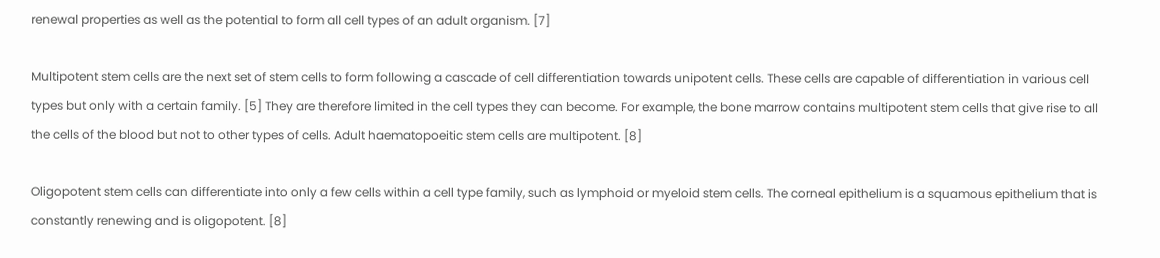renewal properties as well as the potential to form all cell types of an adult organism. [7]

Multipotent stem cells are the next set of stem cells to form following a cascade of cell differentiation towards unipotent cells. These cells are capable of differentiation in various cell types but only with a certain family. [5] They are therefore limited in the cell types they can become. For example, the bone marrow contains multipotent stem cells that give rise to all the cells of the blood but not to other types of cells. Adult haematopoeitic stem cells are multipotent. [8]

Oligopotent stem cells can differentiate into only a few cells within a cell type family, such as lymphoid or myeloid stem cells. The corneal epithelium is a squamous epithelium that is constantly renewing and is oligopotent. [8]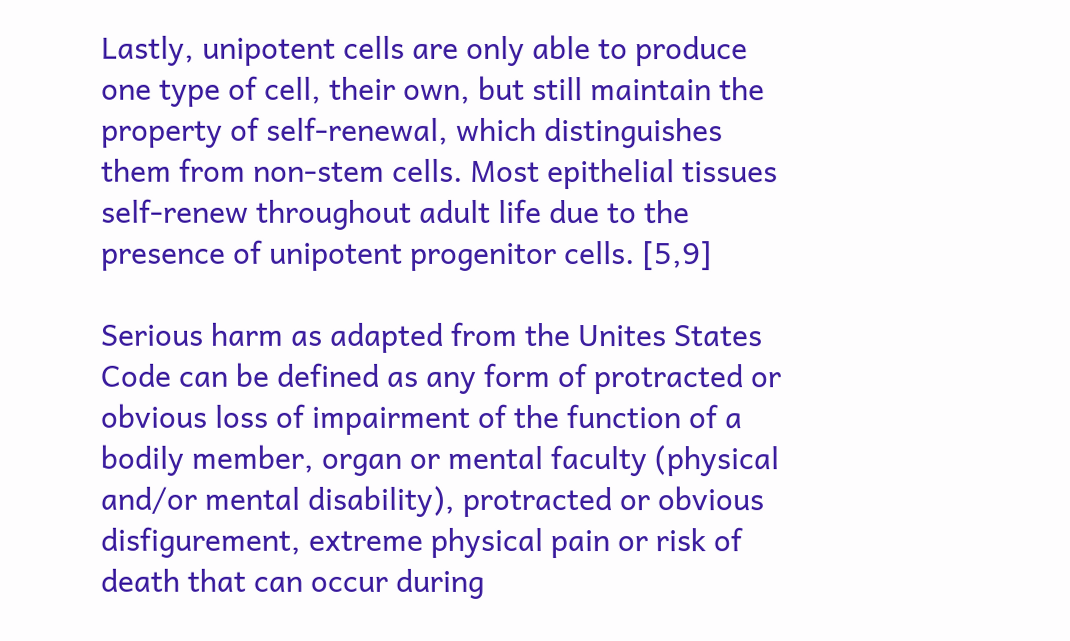Lastly, unipotent cells are only able to produce one type of cell, their own, but still maintain the property of self-renewal, which distinguishes them from non-stem cells. Most epithelial tissues self-renew throughout adult life due to the presence of unipotent progenitor cells. [5,9]

Serious harm as adapted from the Unites States Code can be defined as any form of protracted or obvious loss of impairment of the function of a bodily member, organ or mental faculty (physical and/or mental disability), protracted or obvious disfigurement, extreme physical pain or risk of death that can occur during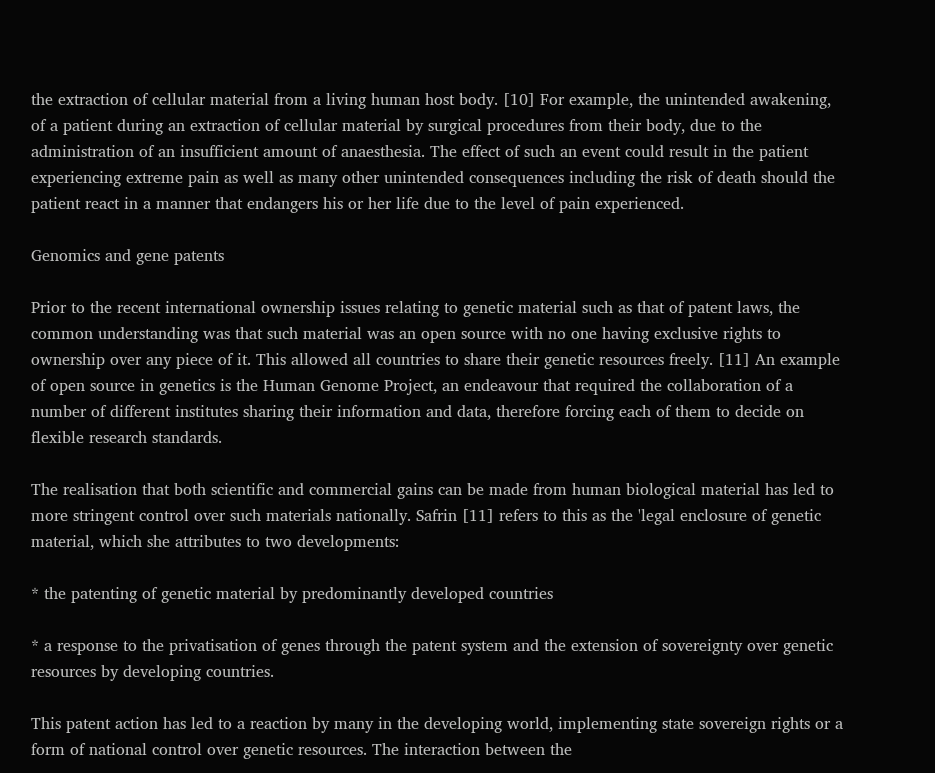the extraction of cellular material from a living human host body. [10] For example, the unintended awakening, of a patient during an extraction of cellular material by surgical procedures from their body, due to the administration of an insufficient amount of anaesthesia. The effect of such an event could result in the patient experiencing extreme pain as well as many other unintended consequences including the risk of death should the patient react in a manner that endangers his or her life due to the level of pain experienced.

Genomics and gene patents

Prior to the recent international ownership issues relating to genetic material such as that of patent laws, the common understanding was that such material was an open source with no one having exclusive rights to ownership over any piece of it. This allowed all countries to share their genetic resources freely. [11] An example of open source in genetics is the Human Genome Project, an endeavour that required the collaboration of a number of different institutes sharing their information and data, therefore forcing each of them to decide on flexible research standards.

The realisation that both scientific and commercial gains can be made from human biological material has led to more stringent control over such materials nationally. Safrin [11] refers to this as the 'legal enclosure of genetic material, which she attributes to two developments:

* the patenting of genetic material by predominantly developed countries

* a response to the privatisation of genes through the patent system and the extension of sovereignty over genetic resources by developing countries.

This patent action has led to a reaction by many in the developing world, implementing state sovereign rights or a form of national control over genetic resources. The interaction between the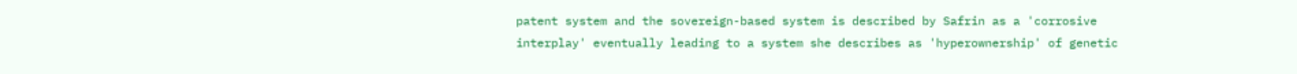patent system and the sovereign-based system is described by Safrin as a 'corrosive interplay' eventually leading to a system she describes as 'hyperownership' of genetic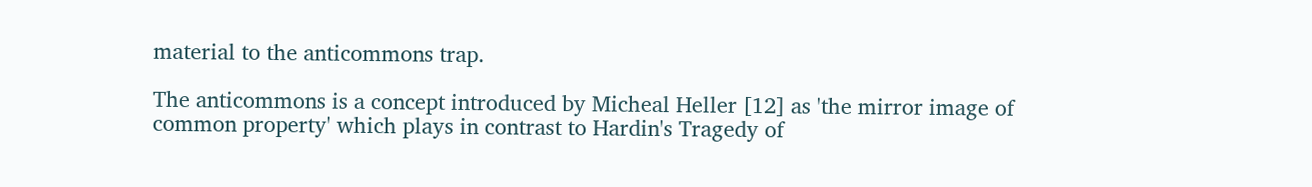material to the anticommons trap.

The anticommons is a concept introduced by Micheal Heller [12] as 'the mirror image of common property' which plays in contrast to Hardin's Tragedy of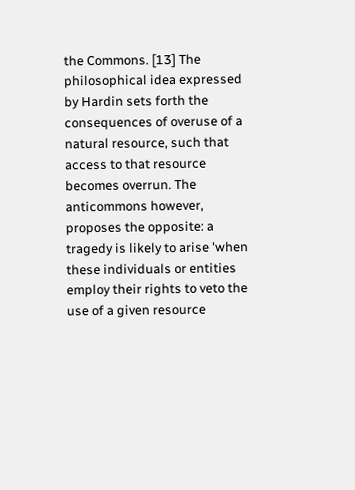the Commons. [13] The philosophical idea expressed by Hardin sets forth the consequences of overuse of a natural resource, such that access to that resource becomes overrun. The anticommons however, proposes the opposite: a tragedy is likely to arise 'when these individuals or entities employ their rights to veto the use of a given resource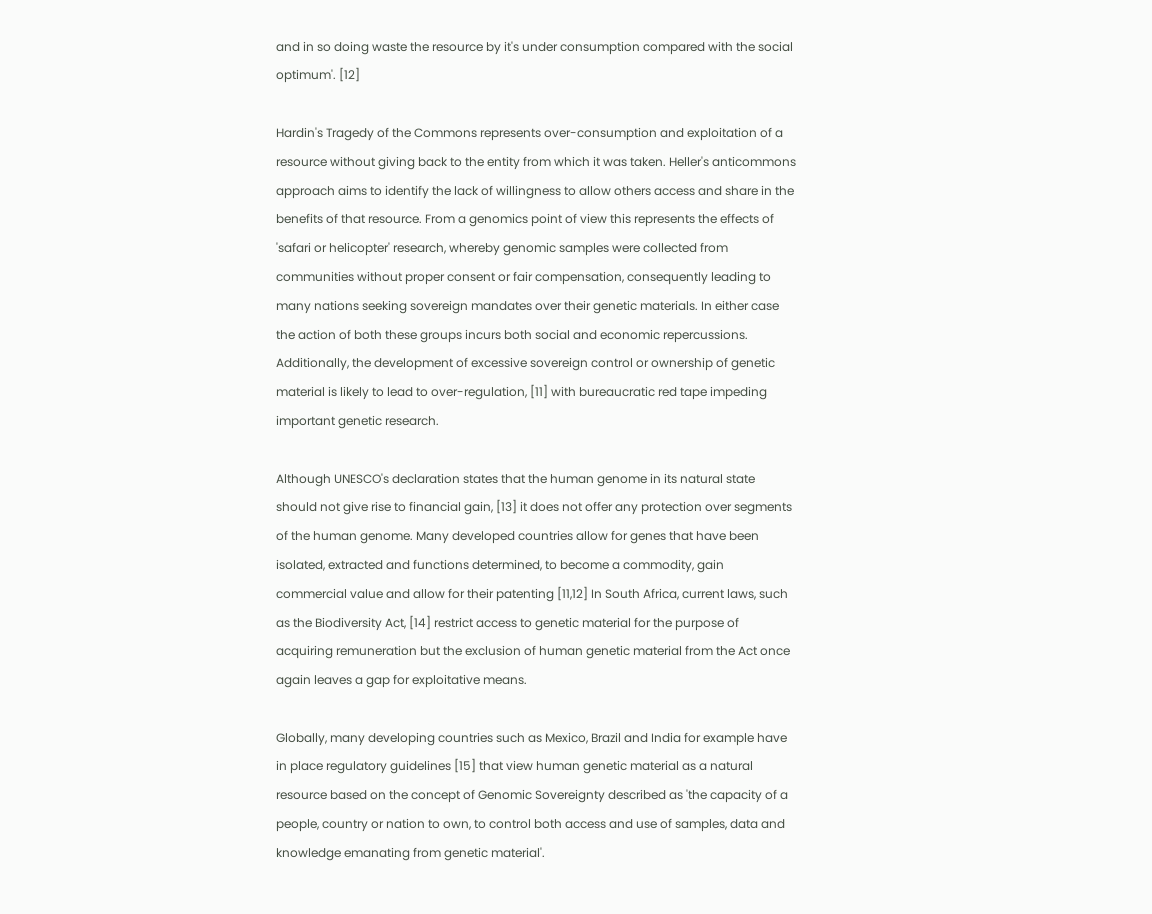and in so doing waste the resource by it's under consumption compared with the social optimum'. [12]

Hardin's Tragedy of the Commons represents over-consumption and exploitation of a resource without giving back to the entity from which it was taken. Heller's anticommons approach aims to identify the lack of willingness to allow others access and share in the benefits of that resource. From a genomics point of view this represents the effects of 'safari or helicopter' research, whereby genomic samples were collected from communities without proper consent or fair compensation, consequently leading to many nations seeking sovereign mandates over their genetic materials. In either case the action of both these groups incurs both social and economic repercussions. Additionally, the development of excessive sovereign control or ownership of genetic material is likely to lead to over-regulation, [11] with bureaucratic red tape impeding important genetic research.

Although UNESCO's declaration states that the human genome in its natural state should not give rise to financial gain, [13] it does not offer any protection over segments of the human genome. Many developed countries allow for genes that have been isolated, extracted and functions determined, to become a commodity, gain commercial value and allow for their patenting [11,12] In South Africa, current laws, such as the Biodiversity Act, [14] restrict access to genetic material for the purpose of acquiring remuneration but the exclusion of human genetic material from the Act once again leaves a gap for exploitative means.

Globally, many developing countries such as Mexico, Brazil and India for example have in place regulatory guidelines [15] that view human genetic material as a natural resource based on the concept of Genomic Sovereignty described as 'the capacity of a people, country or nation to own, to control both access and use of samples, data and knowledge emanating from genetic material'.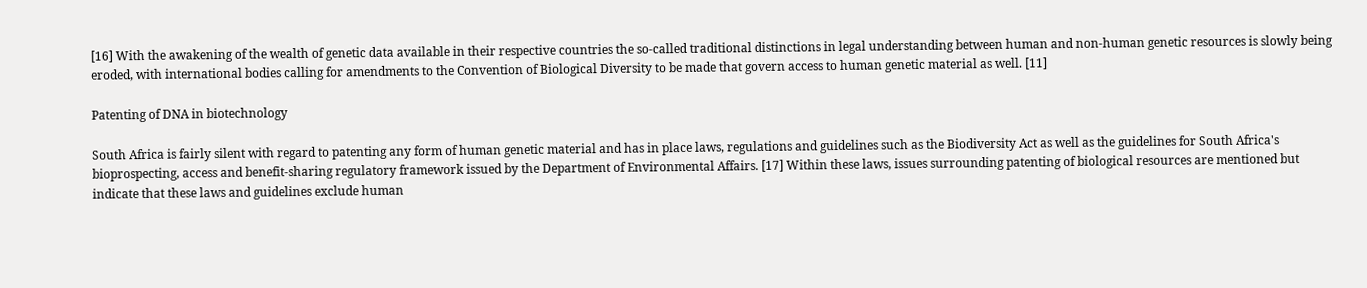[16] With the awakening of the wealth of genetic data available in their respective countries the so-called traditional distinctions in legal understanding between human and non-human genetic resources is slowly being eroded, with international bodies calling for amendments to the Convention of Biological Diversity to be made that govern access to human genetic material as well. [11]

Patenting of DNA in biotechnology

South Africa is fairly silent with regard to patenting any form of human genetic material and has in place laws, regulations and guidelines such as the Biodiversity Act as well as the guidelines for South Africa's bioprospecting, access and benefit-sharing regulatory framework issued by the Department of Environmental Affairs. [17] Within these laws, issues surrounding patenting of biological resources are mentioned but indicate that these laws and guidelines exclude human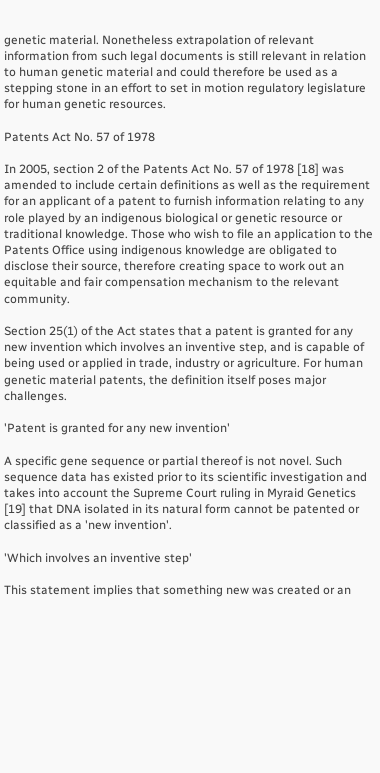genetic material. Nonetheless extrapolation of relevant information from such legal documents is still relevant in relation to human genetic material and could therefore be used as a stepping stone in an effort to set in motion regulatory legislature for human genetic resources.

Patents Act No. 57 of 1978

In 2005, section 2 of the Patents Act No. 57 of 1978 [18] was amended to include certain definitions as well as the requirement for an applicant of a patent to furnish information relating to any role played by an indigenous biological or genetic resource or traditional knowledge. Those who wish to file an application to the Patents Office using indigenous knowledge are obligated to disclose their source, therefore creating space to work out an equitable and fair compensation mechanism to the relevant community.

Section 25(1) of the Act states that a patent is granted for any new invention which involves an inventive step, and is capable of being used or applied in trade, industry or agriculture. For human genetic material patents, the definition itself poses major challenges.

'Patent is granted for any new invention'

A specific gene sequence or partial thereof is not novel. Such sequence data has existed prior to its scientific investigation and takes into account the Supreme Court ruling in Myraid Genetics [19] that DNA isolated in its natural form cannot be patented or classified as a 'new invention'.

'Which involves an inventive step'

This statement implies that something new was created or an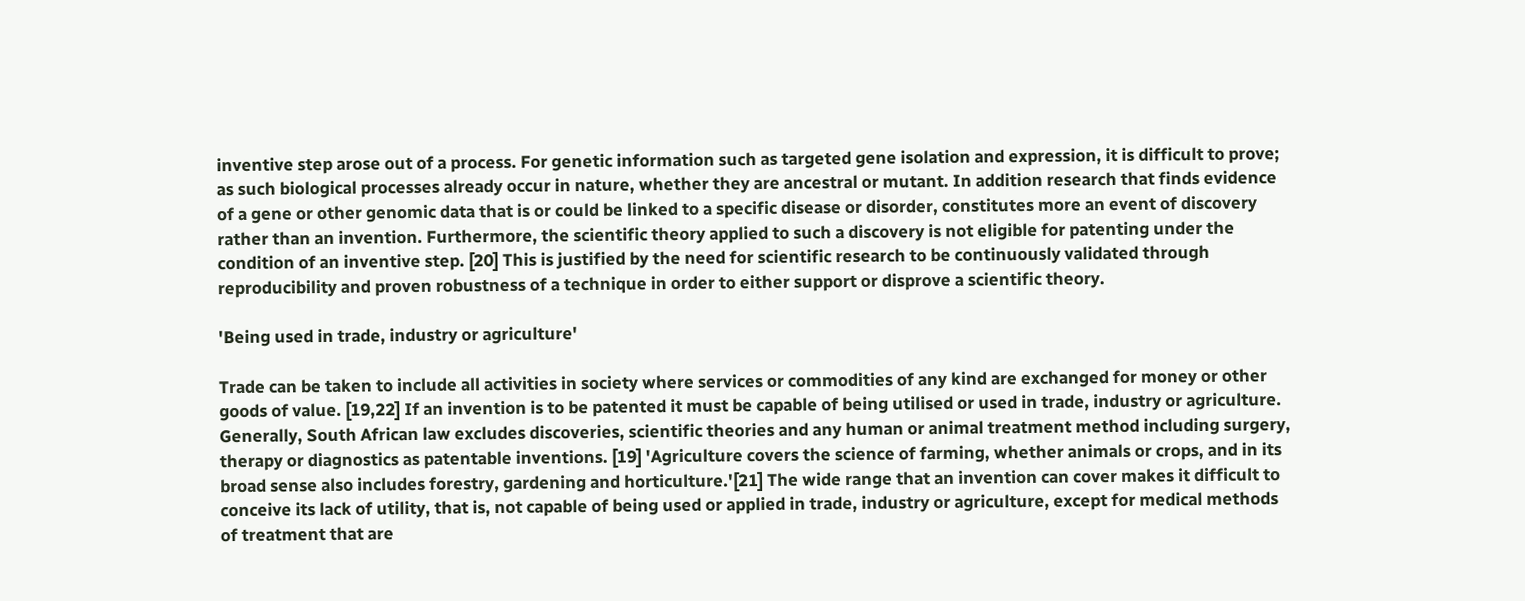inventive step arose out of a process. For genetic information such as targeted gene isolation and expression, it is difficult to prove; as such biological processes already occur in nature, whether they are ancestral or mutant. In addition research that finds evidence of a gene or other genomic data that is or could be linked to a specific disease or disorder, constitutes more an event of discovery rather than an invention. Furthermore, the scientific theory applied to such a discovery is not eligible for patenting under the condition of an inventive step. [20] This is justified by the need for scientific research to be continuously validated through reproducibility and proven robustness of a technique in order to either support or disprove a scientific theory.

'Being used in trade, industry or agriculture'

Trade can be taken to include all activities in society where services or commodities of any kind are exchanged for money or other goods of value. [19,22] If an invention is to be patented it must be capable of being utilised or used in trade, industry or agriculture. Generally, South African law excludes discoveries, scientific theories and any human or animal treatment method including surgery, therapy or diagnostics as patentable inventions. [19] 'Agriculture covers the science of farming, whether animals or crops, and in its broad sense also includes forestry, gardening and horticulture.'[21] The wide range that an invention can cover makes it difficult to conceive its lack of utility, that is, not capable of being used or applied in trade, industry or agriculture, except for medical methods of treatment that are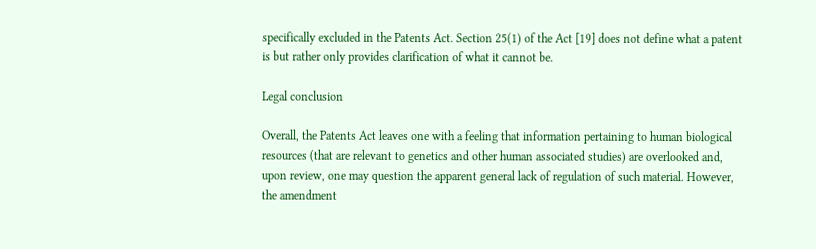specifically excluded in the Patents Act. Section 25(1) of the Act [19] does not define what a patent is but rather only provides clarification of what it cannot be.

Legal conclusion

Overall, the Patents Act leaves one with a feeling that information pertaining to human biological resources (that are relevant to genetics and other human associated studies) are overlooked and, upon review, one may question the apparent general lack of regulation of such material. However, the amendment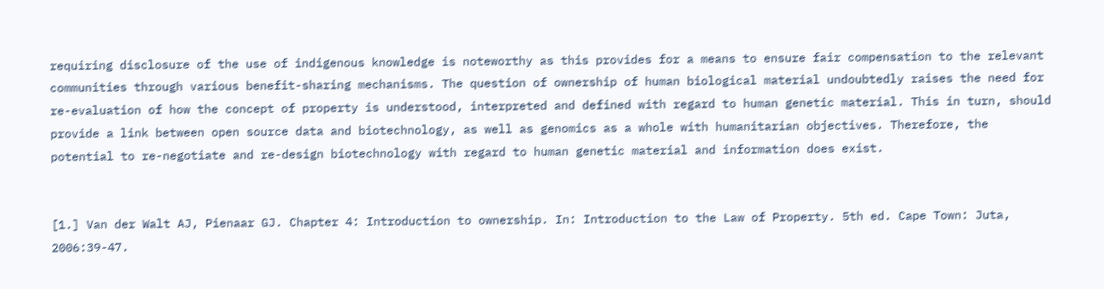requiring disclosure of the use of indigenous knowledge is noteworthy as this provides for a means to ensure fair compensation to the relevant communities through various benefit-sharing mechanisms. The question of ownership of human biological material undoubtedly raises the need for re-evaluation of how the concept of property is understood, interpreted and defined with regard to human genetic material. This in turn, should provide a link between open source data and biotechnology, as well as genomics as a whole with humanitarian objectives. Therefore, the potential to re-negotiate and re-design biotechnology with regard to human genetic material and information does exist.


[1.] Van der Walt AJ, Pienaar GJ. Chapter 4: Introduction to ownership. In: Introduction to the Law of Property. 5th ed. Cape Town: Juta, 2006:39-47.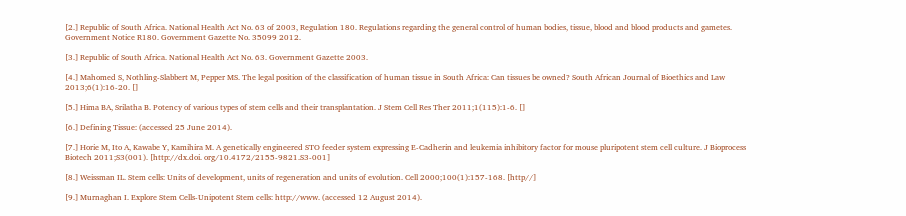[2.] Republic of South Africa. National Health Act No. 63 of 2003, Regulation 180. Regulations regarding the general control of human bodies, tissue, blood and blood products and gametes. Government Notice R180. Government Gazette No. 35099 2012.

[3.] Republic of South Africa. National Health Act No. 63. Government Gazette 2003.

[4.] Mahomed S, Nothling-Slabbert M, Pepper MS. The legal position of the classification of human tissue in South Africa: Can tissues be owned? South African Journal of Bioethics and Law 2013;6(1):16-20. []

[5.] Hima BA, Srilatha B. Potency of various types of stem cells and their transplantation. J Stem Cell Res Ther 2011;1(115):1-6. []

[6.] Defining Tissue: (accessed 25 June 2014).

[7.] Horie M, Ito A, Kawabe Y, Kamihira M. A genetically engineered STO feeder system expressing E-Cadherin and leukemia inhibitory factor for mouse pluripotent stem cell culture. J Bioprocess Biotech 2011;S3(001). [http://dx.doi. org/10.4172/2155-9821.S3-001]

[8.] Weissman IL. Stem cells: Units of development, units of regeneration and units of evolution. Cell 2000;100(1):157-168. [http//]

[9.] Murnaghan I. Explore Stem Cells-Unipotent Stem cells: http://www. (accessed 12 August 2014).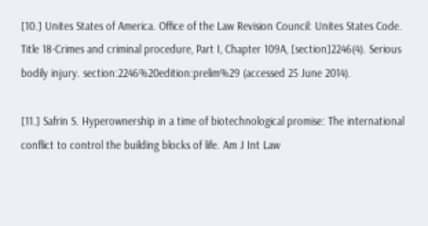[10.] Unites States of America. Office of the Law Revision Council: Unites States Code. Title 18-Crimes and criminal procedure, Part I, Chapter 109A, [section]2246(4). Serious bodily injury. section:2246%20edition:prelim%29 (accessed 25 June 2014).

[11.] Safrin S. Hyperownership in a time of biotechnological promise: The international conflict to control the building blocks of life. Am J Int Law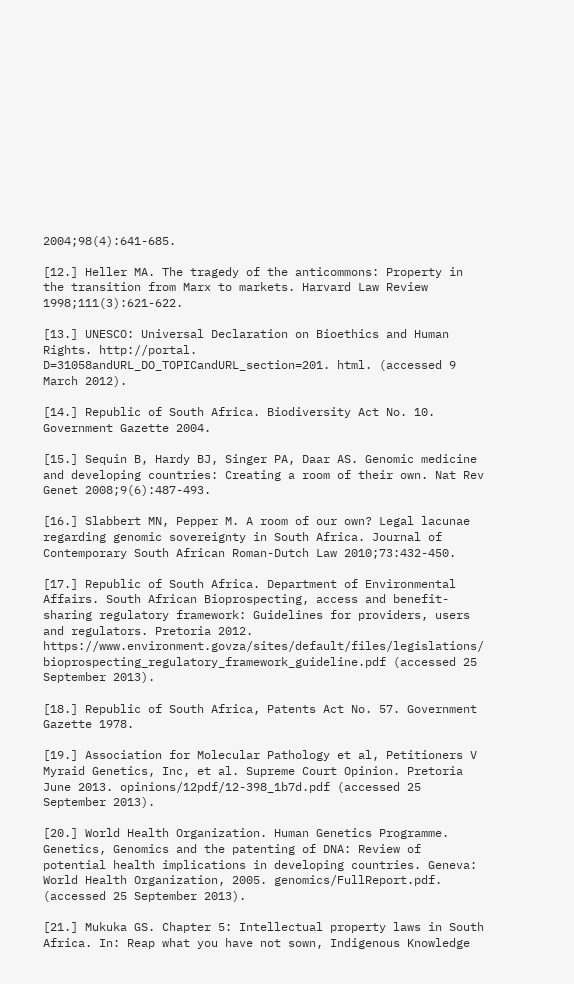2004;98(4):641-685.

[12.] Heller MA. The tragedy of the anticommons: Property in the transition from Marx to markets. Harvard Law Review 1998;111(3):621-622.

[13.] UNESCO: Universal Declaration on Bioethics and Human Rights. http://portal. D=31058andURL_DO_TOPICandURL_section=201. html. (accessed 9 March 2012).

[14.] Republic of South Africa. Biodiversity Act No. 10. Government Gazette 2004.

[15.] Sequin B, Hardy BJ, Singer PA, Daar AS. Genomic medicine and developing countries: Creating a room of their own. Nat Rev Genet 2008;9(6):487-493.

[16.] Slabbert MN, Pepper M. A room of our own? Legal lacunae regarding genomic sovereignty in South Africa. Journal of Contemporary South African Roman-Dutch Law 2010;73:432-450.

[17.] Republic of South Africa. Department of Environmental Affairs. South African Bioprospecting, access and benefit-sharing regulatory framework: Guidelines for providers, users and regulators. Pretoria 2012. https://www.environment.govza/sites/default/files/legislations/ bioprospecting_regulatory_framework_guideline.pdf (accessed 25 September 2013).

[18.] Republic of South Africa, Patents Act No. 57. Government Gazette 1978.

[19.] Association for Molecular Pathology et al, Petitioners V Myraid Genetics, Inc, et al. Supreme Court Opinion. Pretoria June 2013. opinions/12pdf/12-398_1b7d.pdf (accessed 25 September 2013).

[20.] World Health Organization. Human Genetics Programme. Genetics, Genomics and the patenting of DNA: Review of potential health implications in developing countries. Geneva: World Health Organization, 2005. genomics/FullReport.pdf. (accessed 25 September 2013).

[21.] Mukuka GS. Chapter 5: Intellectual property laws in South Africa. In: Reap what you have not sown, Indigenous Knowledge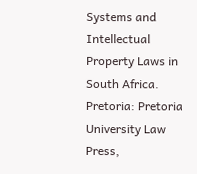Systems and Intellectual Property Laws in South Africa. Pretoria: Pretoria University Law Press,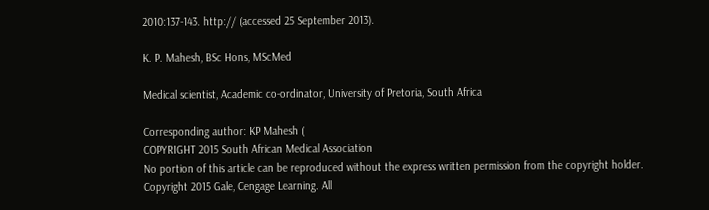2010:137-143. http:// (accessed 25 September 2013).

K. P. Mahesh, BSc Hons, MScMed

Medical scientist, Academic co-ordinator, University of Pretoria, South Africa

Corresponding author: KP Mahesh (
COPYRIGHT 2015 South African Medical Association
No portion of this article can be reproduced without the express written permission from the copyright holder.
Copyright 2015 Gale, Cengage Learning. All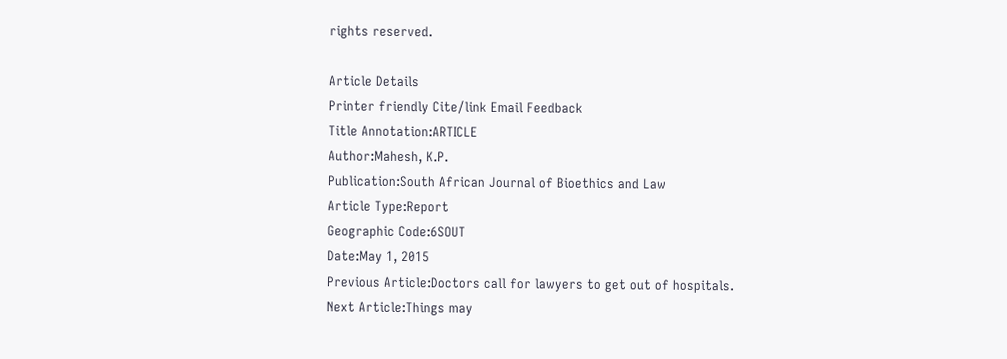rights reserved.

Article Details
Printer friendly Cite/link Email Feedback
Title Annotation:ARTICLE
Author:Mahesh, K.P.
Publication:South African Journal of Bioethics and Law
Article Type:Report
Geographic Code:6SOUT
Date:May 1, 2015
Previous Article:Doctors call for lawyers to get out of hospitals.
Next Article:Things may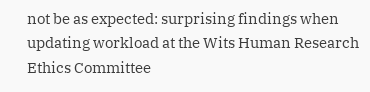not be as expected: surprising findings when updating workload at the Wits Human Research Ethics Committee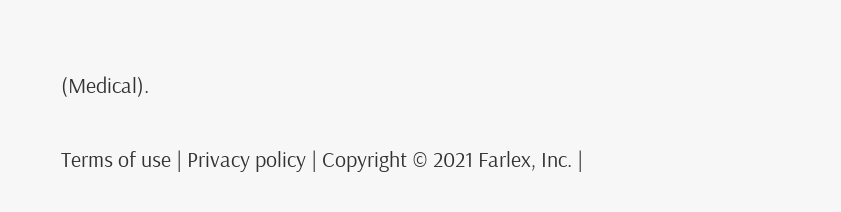(Medical).

Terms of use | Privacy policy | Copyright © 2021 Farlex, Inc. |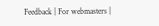Feedback | For webmasters |